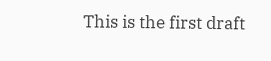This is the first draft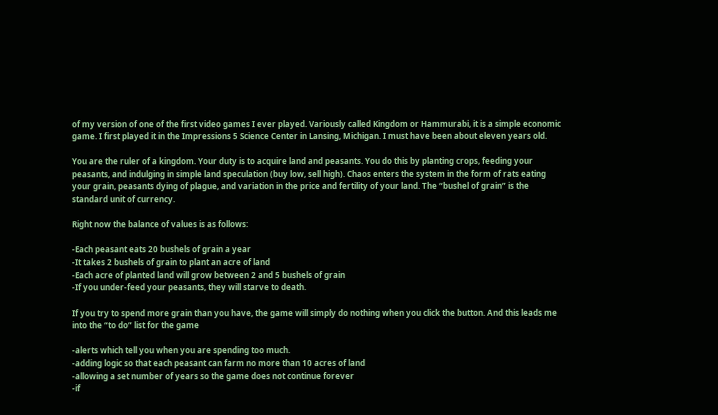of my version of one of the first video games I ever played. Variously called Kingdom or Hammurabi, it is a simple economic game. I first played it in the Impressions 5 Science Center in Lansing, Michigan. I must have been about eleven years old.

You are the ruler of a kingdom. Your duty is to acquire land and peasants. You do this by planting crops, feeding your peasants, and indulging in simple land speculation (buy low, sell high). Chaos enters the system in the form of rats eating your grain, peasants dying of plague, and variation in the price and fertility of your land. The “bushel of grain” is the standard unit of currency.

Right now the balance of values is as follows:

-Each peasant eats 20 bushels of grain a year
-It takes 2 bushels of grain to plant an acre of land
-Each acre of planted land will grow between 2 and 5 bushels of grain
-If you under-feed your peasants, they will starve to death.

If you try to spend more grain than you have, the game will simply do nothing when you click the button. And this leads me into the “to do” list for the game

-alerts which tell you when you are spending too much.
-adding logic so that each peasant can farm no more than 10 acres of land
-allowing a set number of years so the game does not continue forever
-if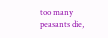too many peasants die,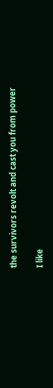the survivors revolt and cast you from power

I like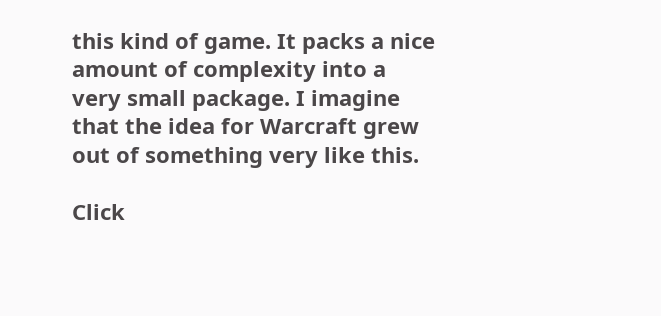this kind of game. It packs a nice amount of complexity into a very small package. I imagine that the idea for Warcraft grew out of something very like this.

Click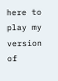here to play my version of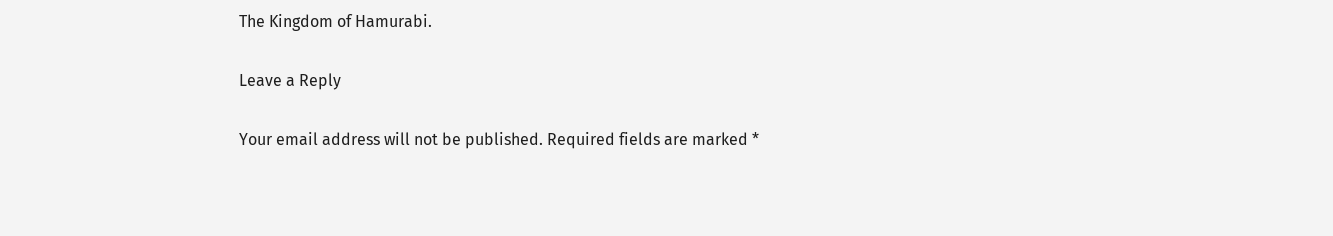The Kingdom of Hamurabi.

Leave a Reply

Your email address will not be published. Required fields are marked *